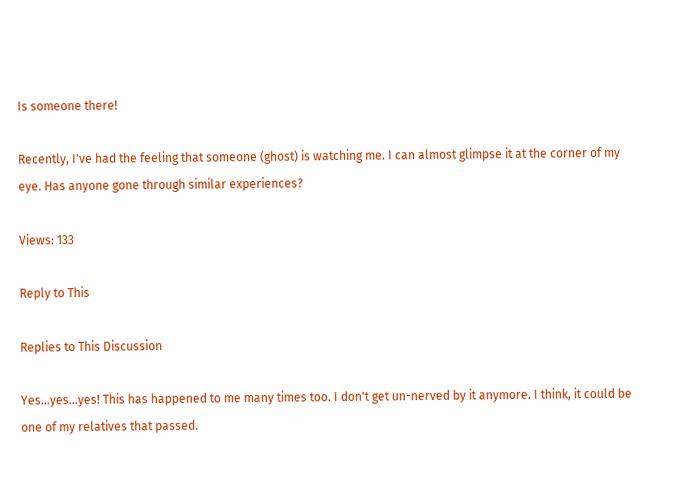Is someone there!

Recently, I've had the feeling that someone (ghost) is watching me. I can almost glimpse it at the corner of my eye. Has anyone gone through similar experiences?

Views: 133

Reply to This

Replies to This Discussion

Yes...yes...yes! This has happened to me many times too. I don't get un-nerved by it anymore. I think, it could be one of my relatives that passed.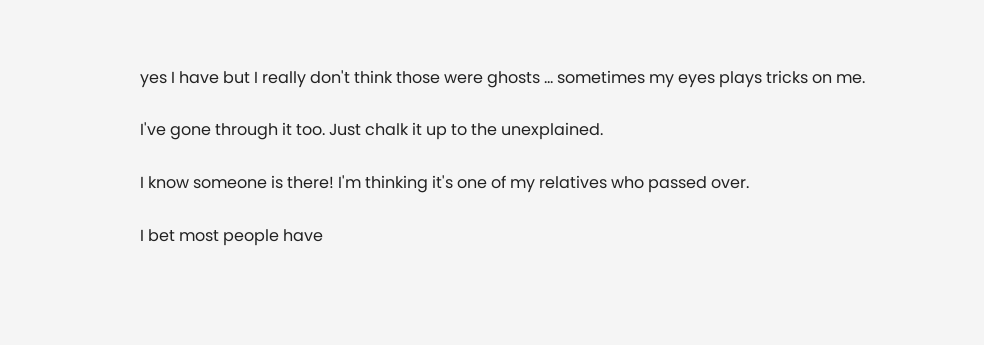yes I have but I really don't think those were ghosts ... sometimes my eyes plays tricks on me.

I've gone through it too. Just chalk it up to the unexplained.

I know someone is there! I'm thinking it's one of my relatives who passed over.

I bet most people have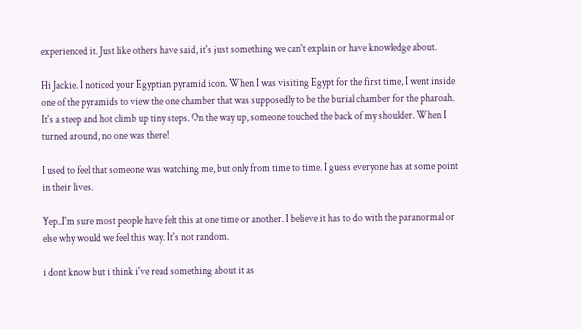experienced it. Just like others have said, it's just something we can't explain or have knowledge about.

Hi Jackie. I noticed your Egyptian pyramid icon. When I was visiting Egypt for the first time, I went inside one of the pyramids to view the one chamber that was supposedly to be the burial chamber for the pharoah. It's a steep and hot climb up tiny steps. On the way up, someone touched the back of my shoulder. When I turned around, no one was there!

I used to feel that someone was watching me, but only from time to time. I guess everyone has at some point in their lives.

Yep..I'm sure most people have felt this at one time or another. I believe it has to do with the paranormal or else why would we feel this way. It's not random.

i dont know but i think i've read something about it as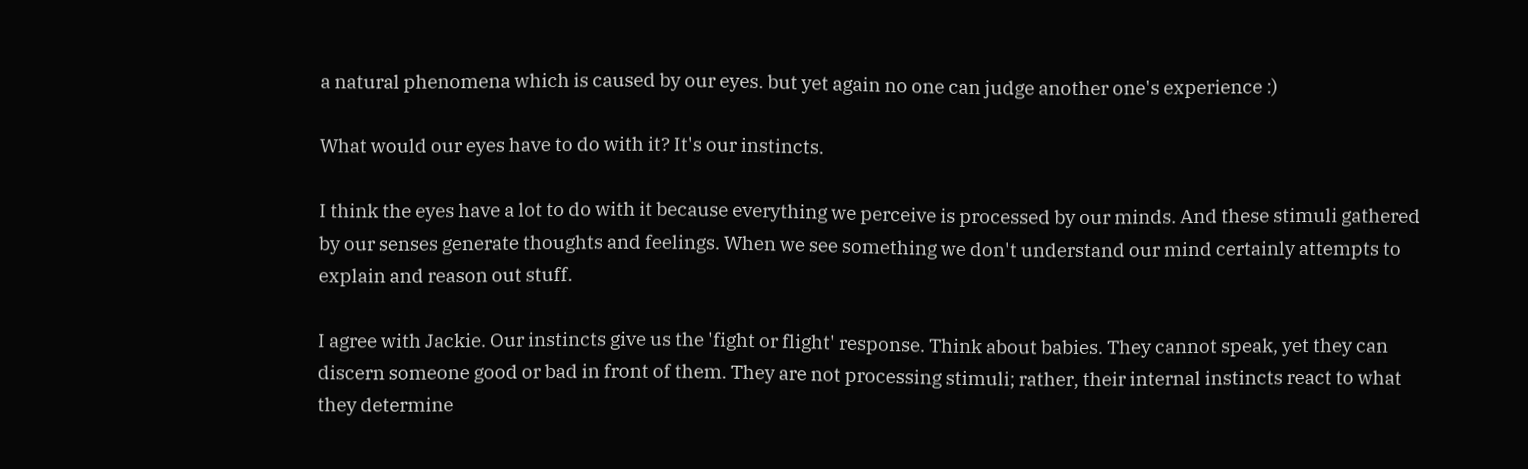a natural phenomena which is caused by our eyes. but yet again no one can judge another one's experience :)

What would our eyes have to do with it? It's our instincts.

I think the eyes have a lot to do with it because everything we perceive is processed by our minds. And these stimuli gathered by our senses generate thoughts and feelings. When we see something we don't understand our mind certainly attempts to explain and reason out stuff.

I agree with Jackie. Our instincts give us the 'fight or flight' response. Think about babies. They cannot speak, yet they can discern someone good or bad in front of them. They are not processing stimuli; rather, their internal instincts react to what they determine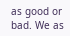as good or bad. We as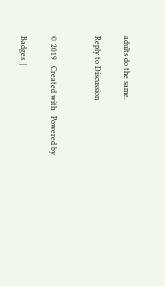adults do the same.

Reply to Discussion


© 2019   Created with   Powered by

Badges  |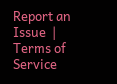Report an Issue  |  Terms of Service